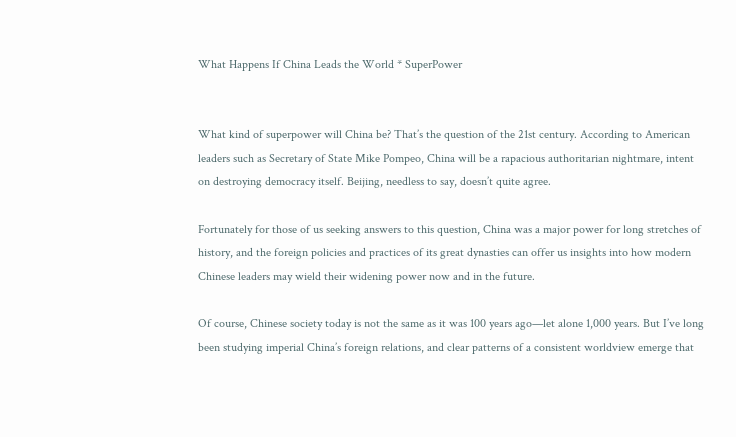What Happens If China Leads the World * SuperPower


What kind of superpower will China be? That’s the question of the 21st century. According to American leaders such as Secretary of State Mike Pompeo, China will be a rapacious authoritarian nightmare, intent on destroying democracy itself. Beijing, needless to say, doesn’t quite agree.

Fortunately for those of us seeking answers to this question, China was a major power for long stretches of history, and the foreign policies and practices of its great dynasties can offer us insights into how modern Chinese leaders may wield their widening power now and in the future.

Of course, Chinese society today is not the same as it was 100 years ago—let alone 1,000 years. But I’ve long been studying imperial China’s foreign relations, and clear patterns of a consistent worldview emerge that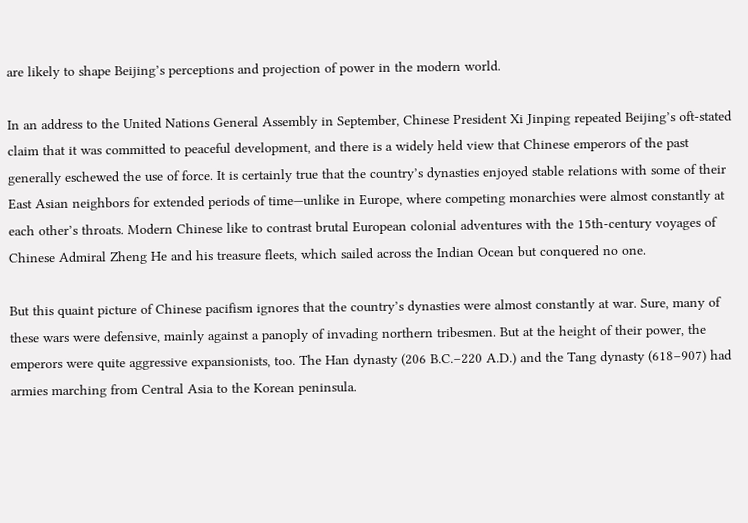are likely to shape Beijing’s perceptions and projection of power in the modern world.

In an address to the United Nations General Assembly in September, Chinese President Xi Jinping repeated Beijing’s oft-stated claim that it was committed to peaceful development, and there is a widely held view that Chinese emperors of the past generally eschewed the use of force. It is certainly true that the country’s dynasties enjoyed stable relations with some of their East Asian neighbors for extended periods of time—unlike in Europe, where competing monarchies were almost constantly at each other’s throats. Modern Chinese like to contrast brutal European colonial adventures with the 15th-century voyages of Chinese Admiral Zheng He and his treasure fleets, which sailed across the Indian Ocean but conquered no one.

But this quaint picture of Chinese pacifism ignores that the country’s dynasties were almost constantly at war. Sure, many of these wars were defensive, mainly against a panoply of invading northern tribesmen. But at the height of their power, the emperors were quite aggressive expansionists, too. The Han dynasty (206 B.C.–220 A.D.) and the Tang dynasty (618–907) had armies marching from Central Asia to the Korean peninsula.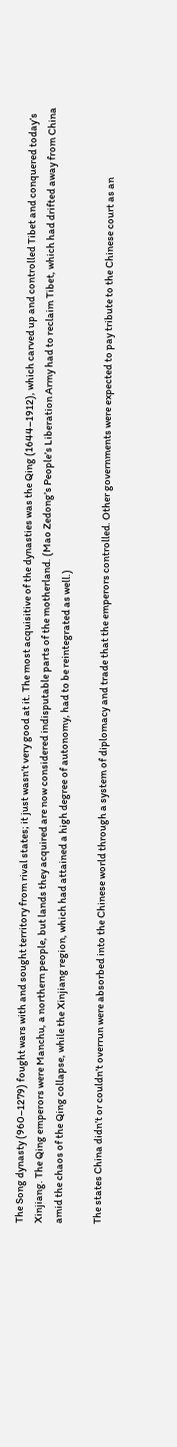The Song dynasty (960–1279) fought wars with and sought territory from rival states; it just wasn’t very good at it. The most acquisitive of the dynasties was the Qing (1644–1912), which carved up and controlled Tibet and conquered today’s Xinjiang. The Qing emperors were Manchu, a northern people, but lands they acquired are now considered indisputable parts of the motherland. (Mao Zedong’s People’s Liberation Army had to reclaim Tibet, which had drifted away from China amid the chaos of the Qing collapse, while the Xinjiang region, which had attained a high degree of autonomy, had to be reintegrated as well.)

The states China didn’t or couldn’t overrun were absorbed into the Chinese world through a system of diplomacy and trade that the emperors controlled. Other governments were expected to pay tribute to the Chinese court as an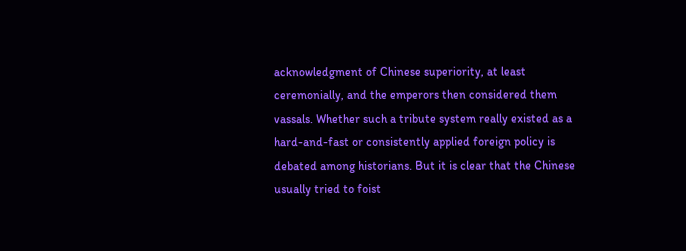acknowledgment of Chinese superiority, at least ceremonially, and the emperors then considered them vassals. Whether such a tribute system really existed as a hard-and-fast or consistently applied foreign policy is debated among historians. But it is clear that the Chinese usually tried to foist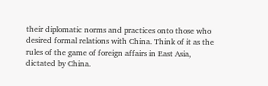their diplomatic norms and practices onto those who desired formal relations with China. Think of it as the rules of the game of foreign affairs in East Asia, dictated by China.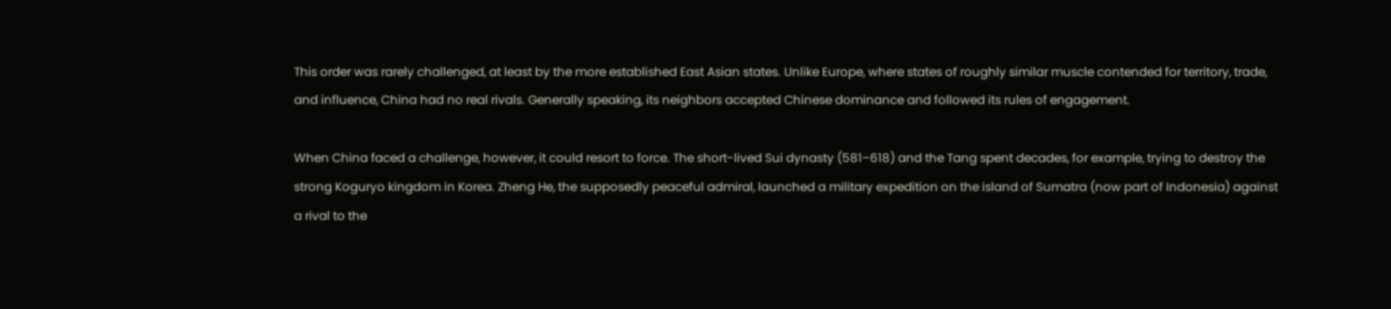This order was rarely challenged, at least by the more established East Asian states. Unlike Europe, where states of roughly similar muscle contended for territory, trade, and influence, China had no real rivals. Generally speaking, its neighbors accepted Chinese dominance and followed its rules of engagement.

When China faced a challenge, however, it could resort to force. The short-lived Sui dynasty (581–618) and the Tang spent decades, for example, trying to destroy the strong Koguryo kingdom in Korea. Zheng He, the supposedly peaceful admiral, launched a military expedition on the island of Sumatra (now part of Indonesia) against a rival to the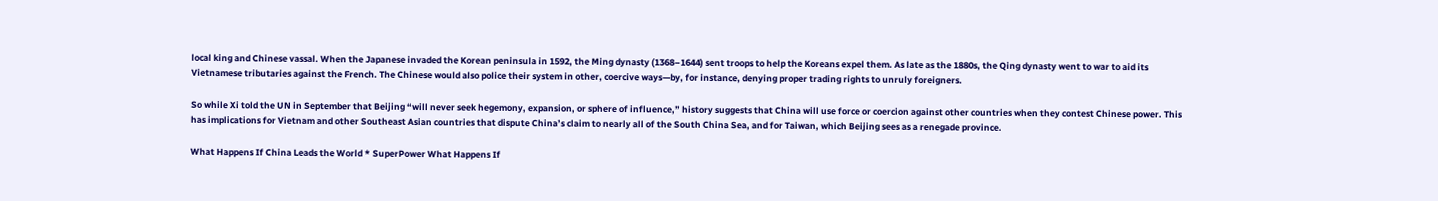local king and Chinese vassal. When the Japanese invaded the Korean peninsula in 1592, the Ming dynasty (1368–1644) sent troops to help the Koreans expel them. As late as the 1880s, the Qing dynasty went to war to aid its Vietnamese tributaries against the French. The Chinese would also police their system in other, coercive ways—by, for instance, denying proper trading rights to unruly foreigners.

So while Xi told the UN in September that Beijing “will never seek hegemony, expansion, or sphere of influence,” history suggests that China will use force or coercion against other countries when they contest Chinese power. This has implications for Vietnam and other Southeast Asian countries that dispute China’s claim to nearly all of the South China Sea, and for Taiwan, which Beijing sees as a renegade province.

What Happens If China Leads the World * SuperPower What Happens If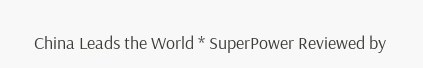China Leads the World * SuperPower Reviewed by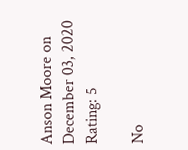Anson Moore on December 03, 2020 Rating: 5

No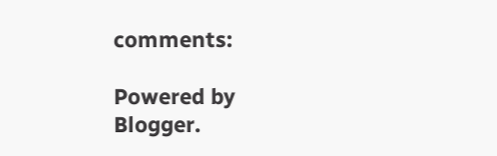comments:

Powered by Blogger.